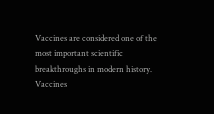Vaccines are considered one of the most important scientific breakthroughs in modern history. Vaccines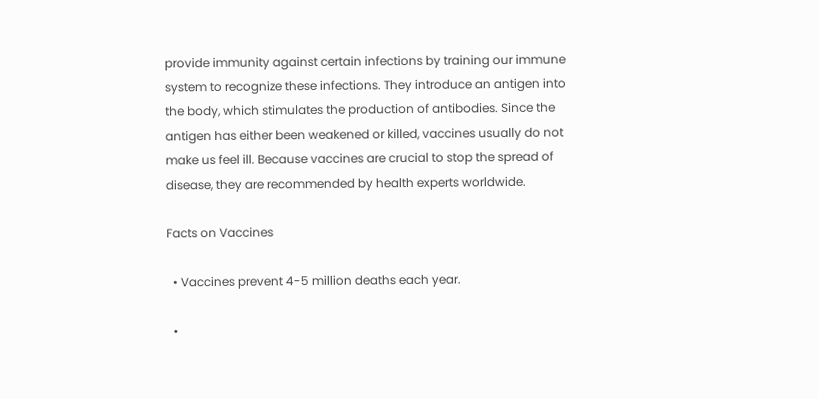provide immunity against certain infections by training our immune system to recognize these infections. They introduce an antigen into the body, which stimulates the production of antibodies. Since the antigen has either been weakened or killed, vaccines usually do not make us feel ill. Because vaccines are crucial to stop the spread of disease, they are recommended by health experts worldwide.

Facts on Vaccines

  • Vaccines prevent 4-5 million deaths each year.

  •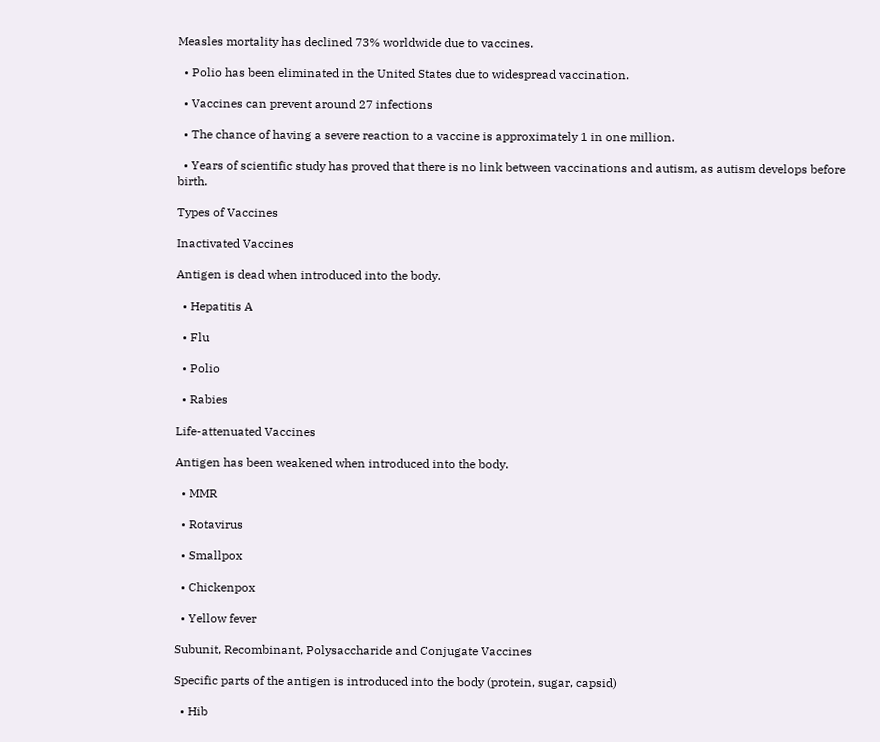Measles mortality has declined 73% worldwide due to vaccines.

  • Polio has been eliminated in the United States due to widespread vaccination.

  • Vaccines can prevent around 27 infections

  • The chance of having a severe reaction to a vaccine is approximately 1 in one million.

  • Years of scientific study has proved that there is no link between vaccinations and autism, as autism develops before birth.

Types of Vaccines

Inactivated Vaccines

Antigen is dead when introduced into the body.

  • Hepatitis A

  • Flu

  • Polio

  • Rabies

Life-attenuated Vaccines

Antigen has been weakened when introduced into the body.

  • MMR

  • Rotavirus

  • Smallpox

  • Chickenpox

  • Yellow fever

Subunit, Recombinant, Polysaccharide and Conjugate Vaccines

Specific parts of the antigen is introduced into the body (protein, sugar, capsid)

  • Hib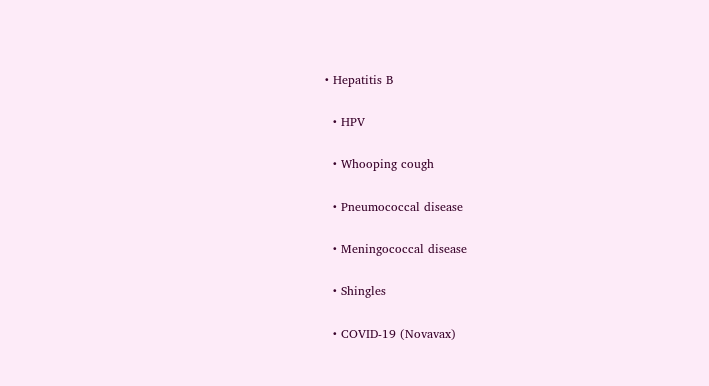• Hepatitis B

  • HPV

  • Whooping cough

  • Pneumococcal disease

  • Meningococcal disease

  • Shingles

  • COVID-19 (Novavax)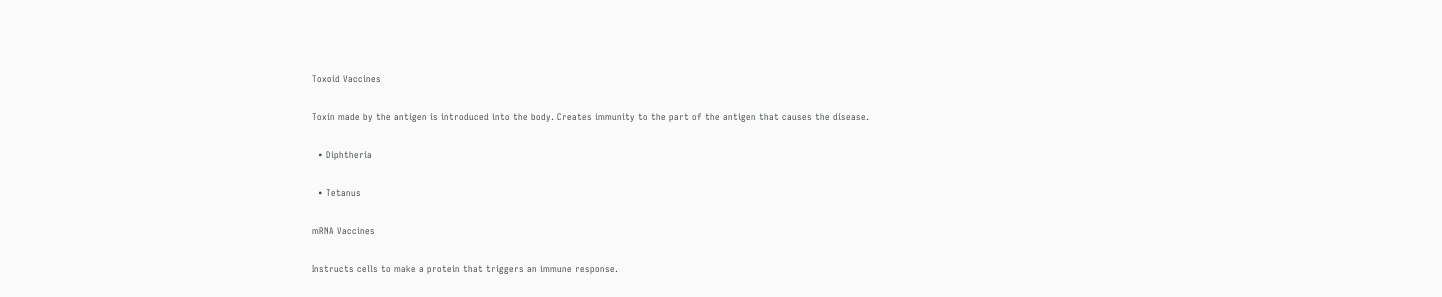Toxoid Vaccines

Toxin made by the antigen is introduced into the body. Creates immunity to the part of the antigen that causes the disease.

  • Diphtheria

  • Tetanus

mRNA Vaccines

Instructs cells to make a protein that triggers an immune response.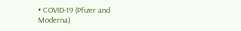• COVID-19 (Pfizer and Moderna)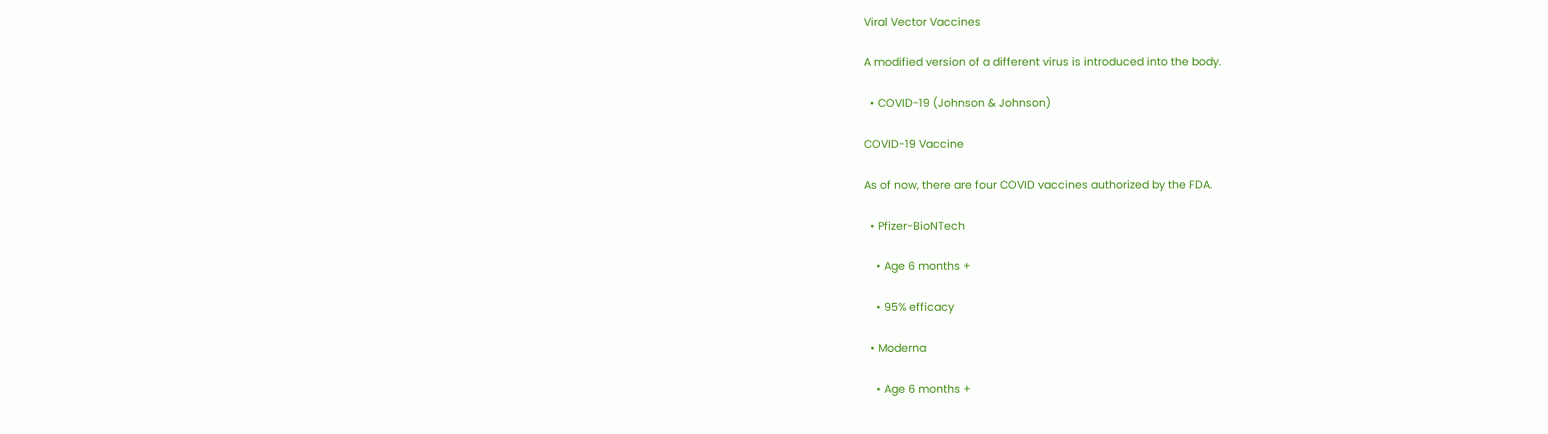Viral Vector Vaccines

A modified version of a different virus is introduced into the body.

  • COVID-19 (Johnson & Johnson)

COVID-19 Vaccine

As of now, there are four COVID vaccines authorized by the FDA.

  • Pfizer-BioNTech

    • Age 6 months +

    • 95% efficacy

  • Moderna

    • Age 6 months +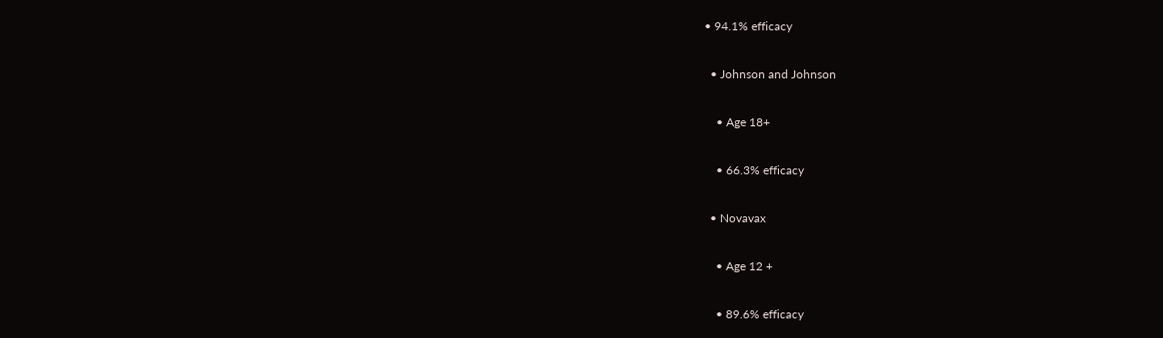• 94.1% efficacy

  • Johnson and Johnson

    • Age 18+

    • 66.3% efficacy

  • Novavax

    • Age 12 +

    • 89.6% efficacy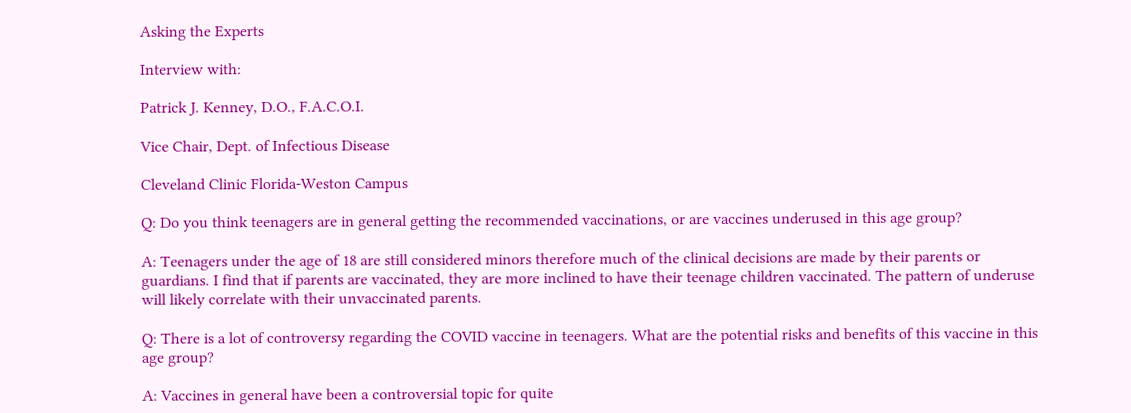Asking the Experts

Interview with:

Patrick J. Kenney, D.O., F.A.C.O.I.

Vice Chair, Dept. of Infectious Disease

Cleveland Clinic Florida-Weston Campus

Q: Do you think teenagers are in general getting the recommended vaccinations, or are vaccines underused in this age group?

A: Teenagers under the age of 18 are still considered minors therefore much of the clinical decisions are made by their parents or guardians. I find that if parents are vaccinated, they are more inclined to have their teenage children vaccinated. The pattern of underuse will likely correlate with their unvaccinated parents.

Q: There is a lot of controversy regarding the COVID vaccine in teenagers. What are the potential risks and benefits of this vaccine in this age group?

A: Vaccines in general have been a controversial topic for quite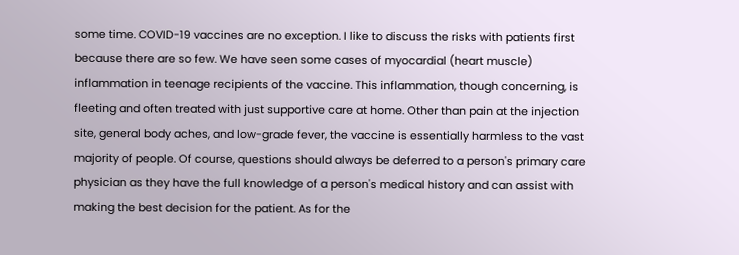some time. COVID-19 vaccines are no exception. I like to discuss the risks with patients first because there are so few. We have seen some cases of myocardial (heart muscle) inflammation in teenage recipients of the vaccine. This inflammation, though concerning, is fleeting and often treated with just supportive care at home. Other than pain at the injection site, general body aches, and low-grade fever, the vaccine is essentially harmless to the vast majority of people. Of course, questions should always be deferred to a person's primary care physician as they have the full knowledge of a person's medical history and can assist with making the best decision for the patient. As for the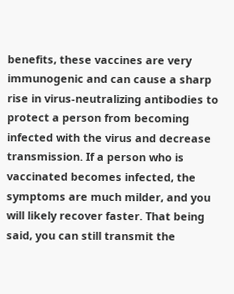benefits, these vaccines are very immunogenic and can cause a sharp rise in virus-neutralizing antibodies to protect a person from becoming infected with the virus and decrease transmission. If a person who is vaccinated becomes infected, the symptoms are much milder, and you will likely recover faster. That being said, you can still transmit the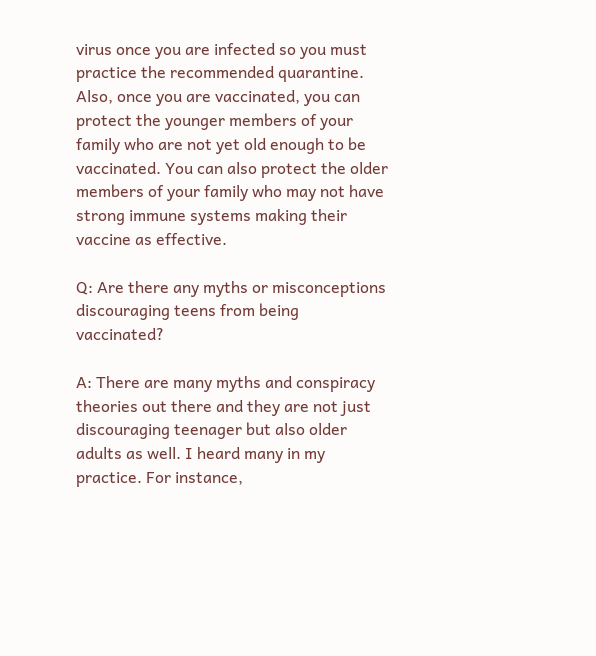virus once you are infected so you must practice the recommended quarantine. Also, once you are vaccinated, you can protect the younger members of your family who are not yet old enough to be vaccinated. You can also protect the older members of your family who may not have strong immune systems making their vaccine as effective.

Q: Are there any myths or misconceptions discouraging teens from being vaccinated?

A: There are many myths and conspiracy theories out there and they are not just discouraging teenager but also older adults as well. I heard many in my practice. For instance,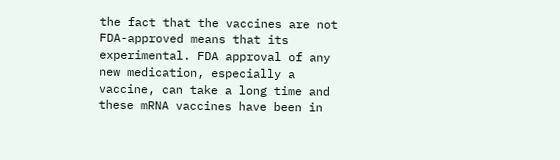the fact that the vaccines are not FDA-approved means that its experimental. FDA approval of any new medication, especially a vaccine, can take a long time and these mRNA vaccines have been in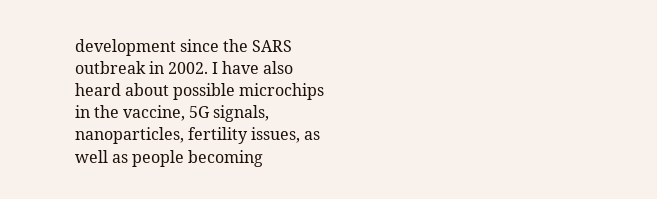development since the SARS outbreak in 2002. I have also heard about possible microchips in the vaccine, 5G signals, nanoparticles, fertility issues, as well as people becoming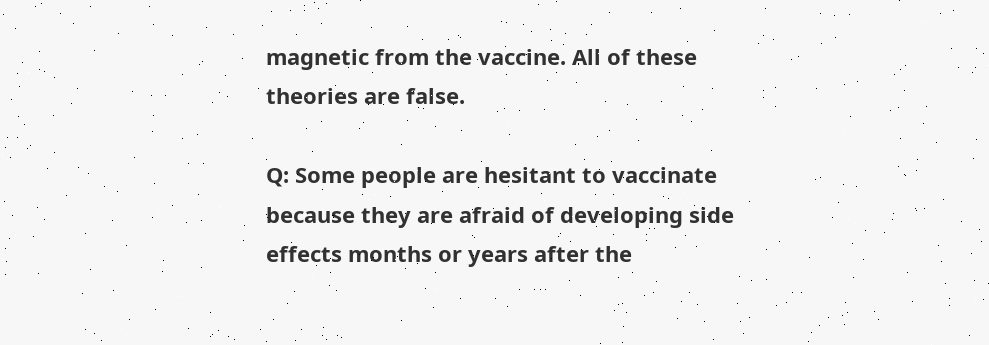magnetic from the vaccine. All of these theories are false.

Q: Some people are hesitant to vaccinate because they are afraid of developing side effects months or years after the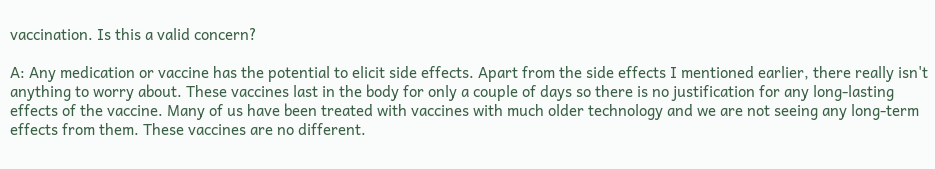vaccination. Is this a valid concern?

A: Any medication or vaccine has the potential to elicit side effects. Apart from the side effects I mentioned earlier, there really isn't anything to worry about. These vaccines last in the body for only a couple of days so there is no justification for any long-lasting effects of the vaccine. Many of us have been treated with vaccines with much older technology and we are not seeing any long-term effects from them. These vaccines are no different.